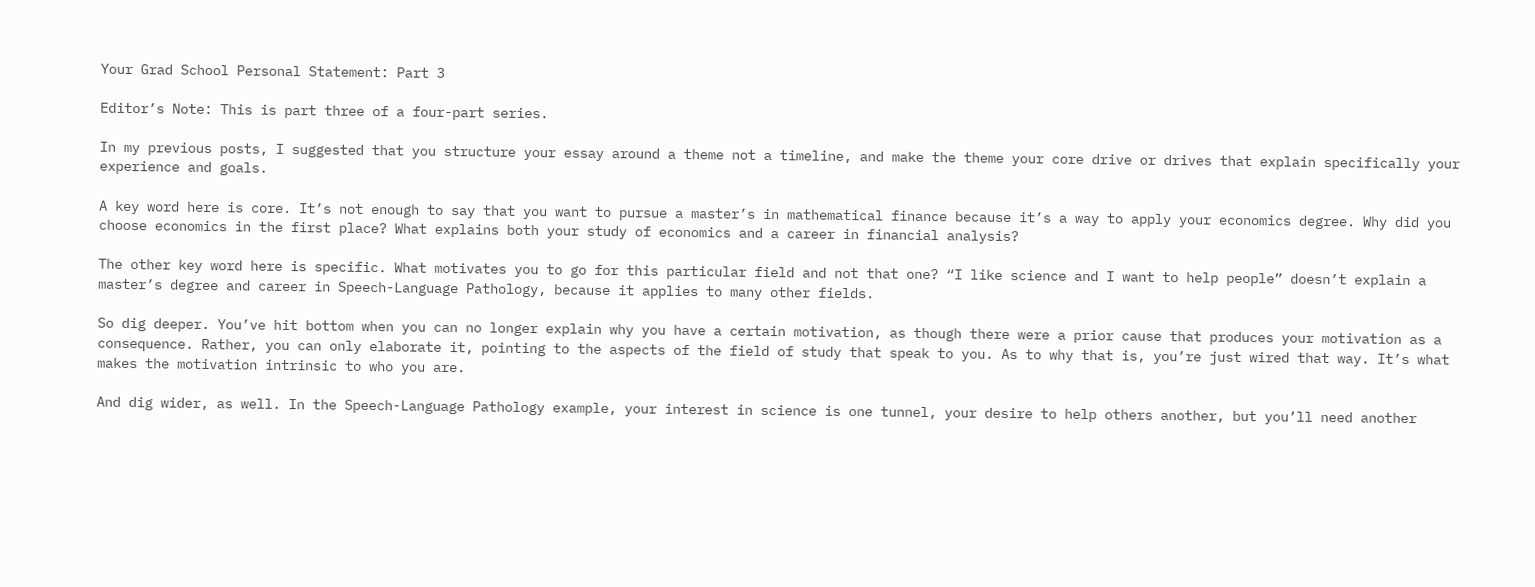Your Grad School Personal Statement: Part 3

Editor’s Note: This is part three of a four-part series.

In my previous posts, I suggested that you structure your essay around a theme not a timeline, and make the theme your core drive or drives that explain specifically your experience and goals.

A key word here is core. It’s not enough to say that you want to pursue a master’s in mathematical finance because it’s a way to apply your economics degree. Why did you choose economics in the first place? What explains both your study of economics and a career in financial analysis?

The other key word here is specific. What motivates you to go for this particular field and not that one? “I like science and I want to help people” doesn’t explain a master’s degree and career in Speech-Language Pathology, because it applies to many other fields.

So dig deeper. You’ve hit bottom when you can no longer explain why you have a certain motivation, as though there were a prior cause that produces your motivation as a consequence. Rather, you can only elaborate it, pointing to the aspects of the field of study that speak to you. As to why that is, you’re just wired that way. It’s what makes the motivation intrinsic to who you are.

And dig wider, as well. In the Speech-Language Pathology example, your interest in science is one tunnel, your desire to help others another, but you’ll need another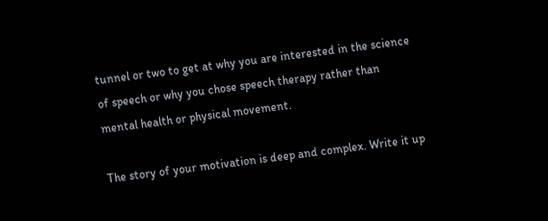tunnel or two to get at why you are interested in the science of speech or why you chose speech therapy rather than mental health or physical movement.

The story of your motivation is deep and complex. Write it up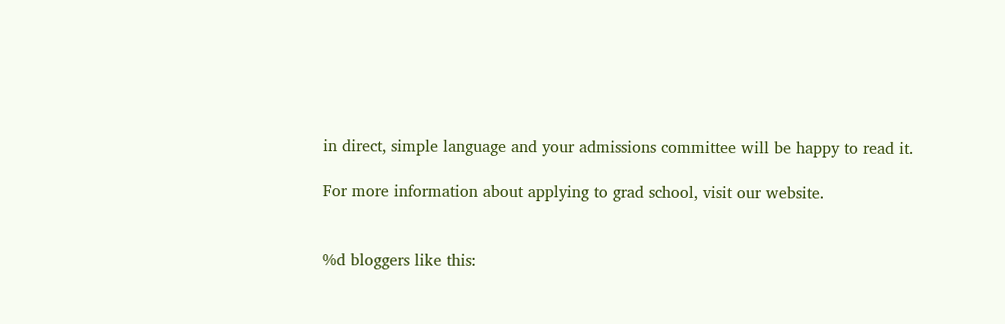in direct, simple language and your admissions committee will be happy to read it.

For more information about applying to grad school, visit our website.


%d bloggers like this: